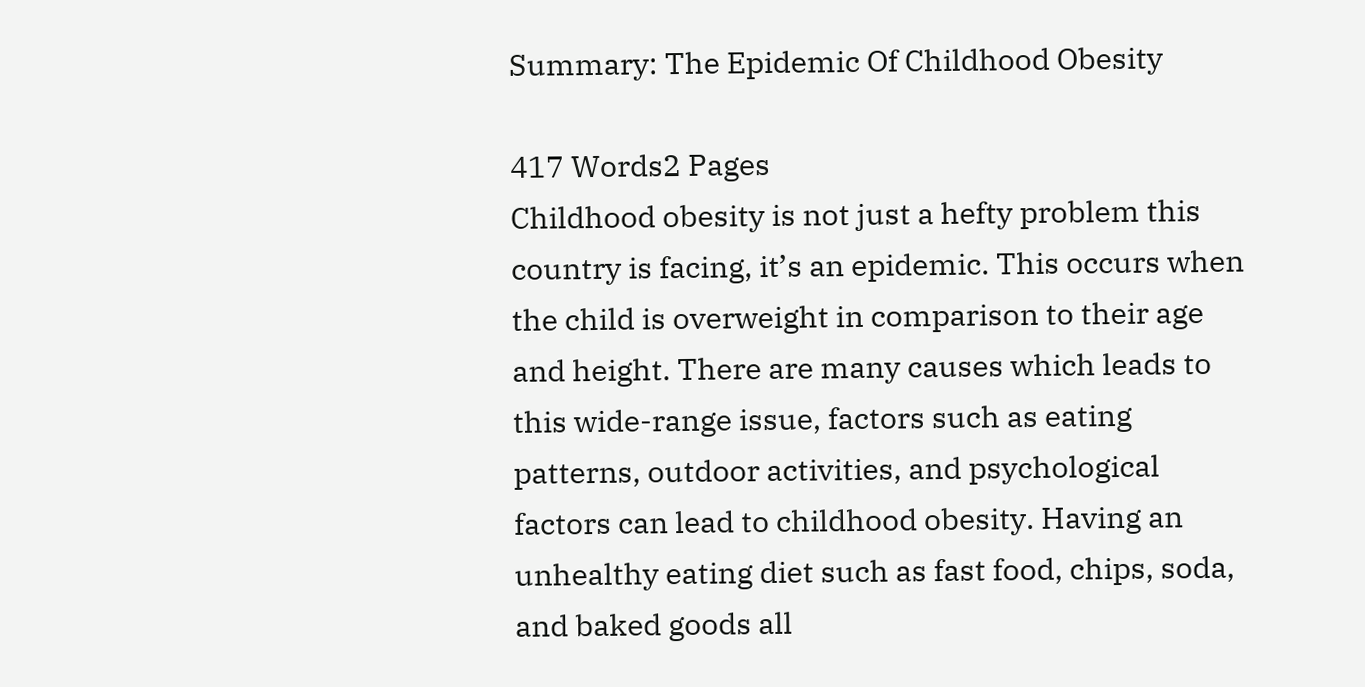Summary: The Epidemic Of Childhood Obesity

417 Words2 Pages
Childhood obesity is not just a hefty problem this country is facing, it’s an epidemic. This occurs when the child is overweight in comparison to their age and height. There are many causes which leads to this wide-range issue, factors such as eating patterns, outdoor activities, and psychological factors can lead to childhood obesity. Having an unhealthy eating diet such as fast food, chips, soda, and baked goods all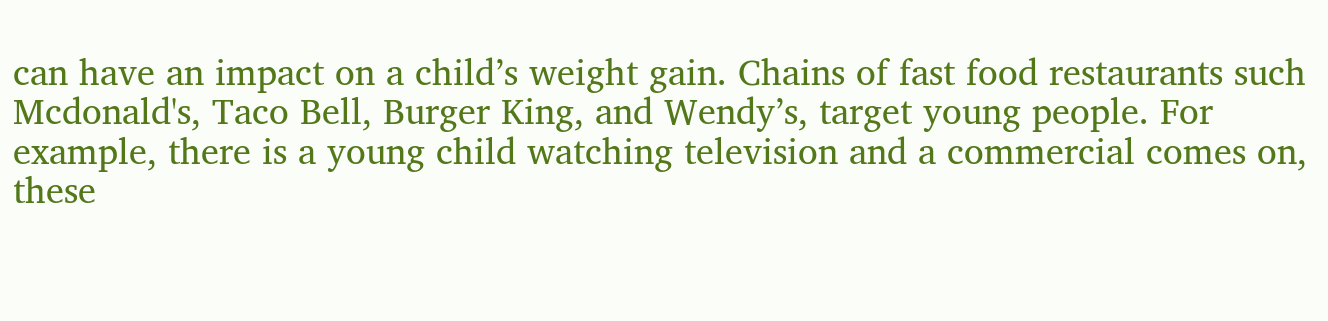can have an impact on a child’s weight gain. Chains of fast food restaurants such Mcdonald's, Taco Bell, Burger King, and Wendy’s, target young people. For example, there is a young child watching television and a commercial comes on, these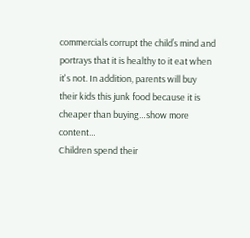commercials corrupt the child’s mind and portrays that it is healthy to it eat when it's not. In addition, parents will buy their kids this junk food because it is cheaper than buying…show more content…
Children spend their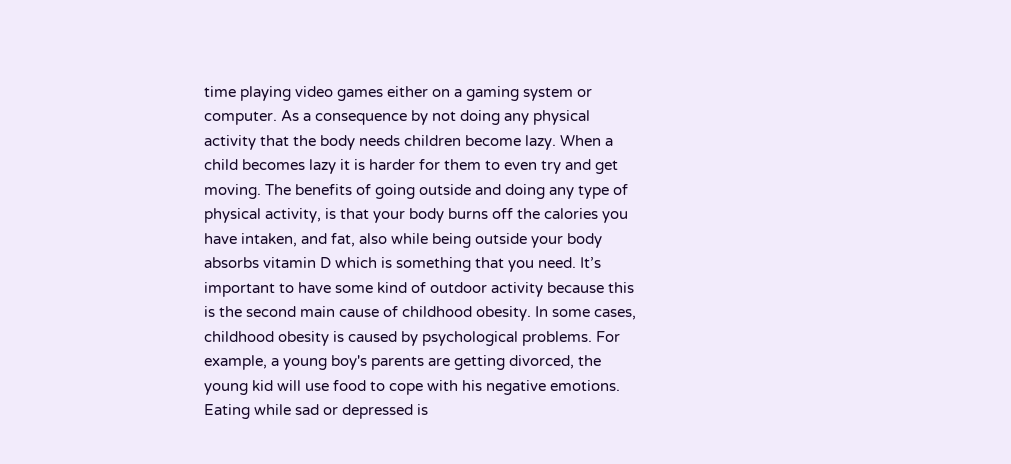time playing video games either on a gaming system or computer. As a consequence by not doing any physical activity that the body needs children become lazy. When a child becomes lazy it is harder for them to even try and get moving. The benefits of going outside and doing any type of physical activity, is that your body burns off the calories you have intaken, and fat, also while being outside your body absorbs vitamin D which is something that you need. It’s important to have some kind of outdoor activity because this is the second main cause of childhood obesity. In some cases, childhood obesity is caused by psychological problems. For example, a young boy's parents are getting divorced, the young kid will use food to cope with his negative emotions. Eating while sad or depressed is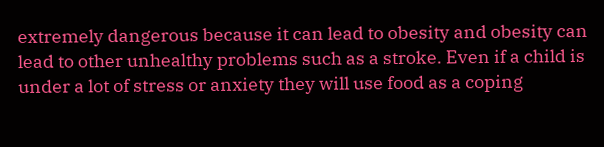extremely dangerous because it can lead to obesity and obesity can lead to other unhealthy problems such as a stroke. Even if a child is under a lot of stress or anxiety they will use food as a coping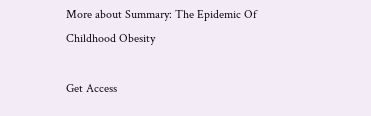More about Summary: The Epidemic Of Childhood Obesity

Get Access